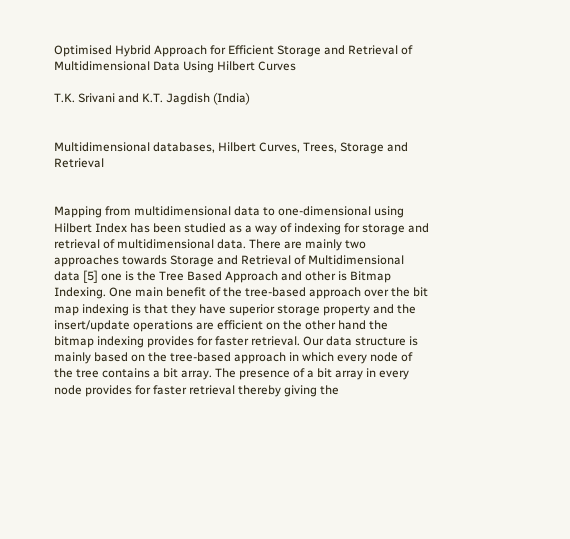Optimised Hybrid Approach for Efficient Storage and Retrieval of Multidimensional Data Using Hilbert Curves

T.K. Srivani and K.T. Jagdish (India)


Multidimensional databases, Hilbert Curves, Trees, Storage and Retrieval


Mapping from multidimensional data to one-dimensional using Hilbert Index has been studied as a way of indexing for storage and retrieval of multidimensional data. There are mainly two approaches towards Storage and Retrieval of Multidimensional data [5] one is the Tree Based Approach and other is Bitmap Indexing. One main benefit of the tree-based approach over the bit map indexing is that they have superior storage property and the insert/update operations are efficient on the other hand the bitmap indexing provides for faster retrieval. Our data structure is mainly based on the tree-based approach in which every node of the tree contains a bit array. The presence of a bit array in every node provides for faster retrieval thereby giving the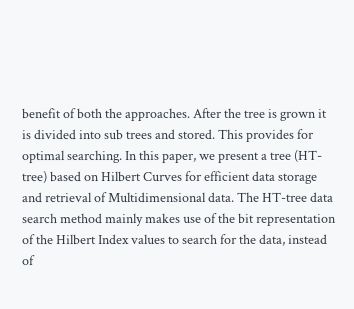benefit of both the approaches. After the tree is grown it is divided into sub trees and stored. This provides for optimal searching. In this paper, we present a tree (HT-tree) based on Hilbert Curves for efficient data storage and retrieval of Multidimensional data. The HT-tree data search method mainly makes use of the bit representation of the Hilbert Index values to search for the data, instead of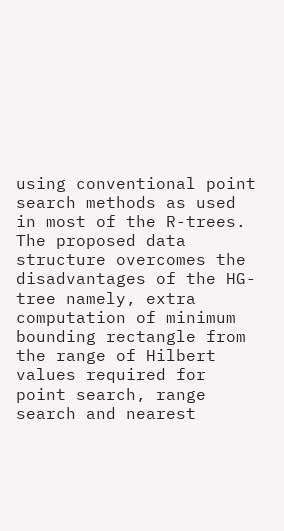using conventional point search methods as used in most of the R-trees. The proposed data structure overcomes the disadvantages of the HG-tree namely, extra computation of minimum bounding rectangle from the range of Hilbert values required for point search, range search and nearest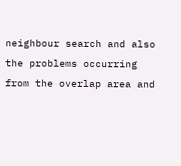neighbour search and also the problems occurring from the overlap area and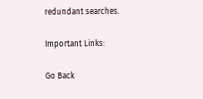redundant searches.

Important Links:

Go Back